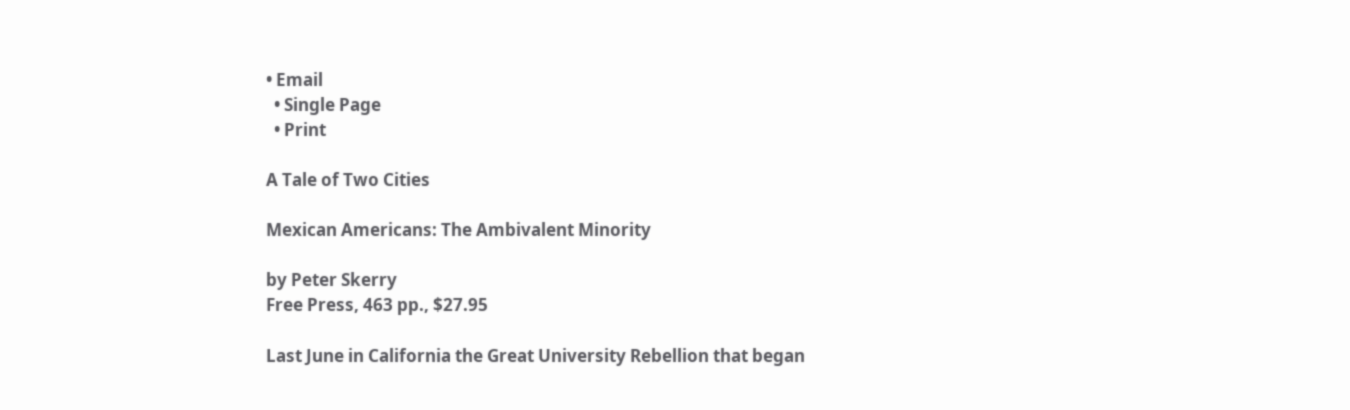• Email
  • Single Page
  • Print

A Tale of Two Cities

Mexican Americans: The Ambivalent Minority

by Peter Skerry
Free Press, 463 pp., $27.95

Last June in California the Great University Rebellion that began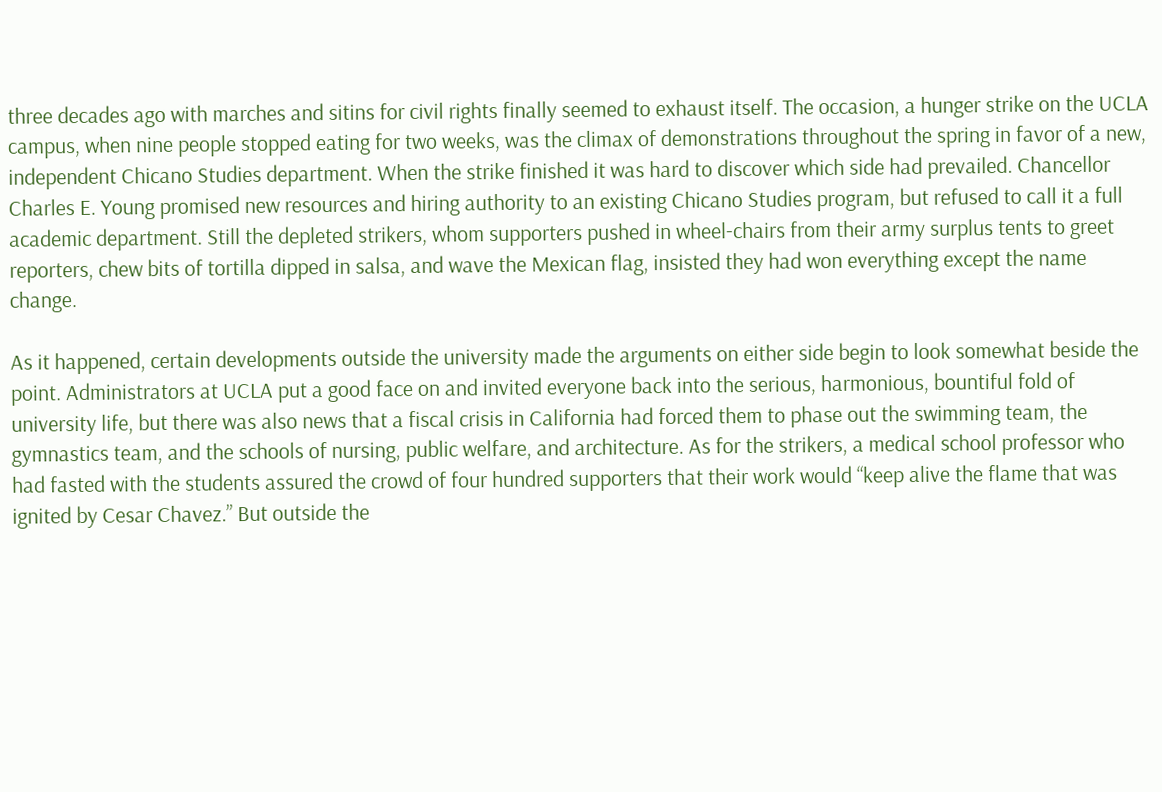three decades ago with marches and sitins for civil rights finally seemed to exhaust itself. The occasion, a hunger strike on the UCLA campus, when nine people stopped eating for two weeks, was the climax of demonstrations throughout the spring in favor of a new, independent Chicano Studies department. When the strike finished it was hard to discover which side had prevailed. Chancellor Charles E. Young promised new resources and hiring authority to an existing Chicano Studies program, but refused to call it a full academic department. Still the depleted strikers, whom supporters pushed in wheel-chairs from their army surplus tents to greet reporters, chew bits of tortilla dipped in salsa, and wave the Mexican flag, insisted they had won everything except the name change.

As it happened, certain developments outside the university made the arguments on either side begin to look somewhat beside the point. Administrators at UCLA put a good face on and invited everyone back into the serious, harmonious, bountiful fold of university life, but there was also news that a fiscal crisis in California had forced them to phase out the swimming team, the gymnastics team, and the schools of nursing, public welfare, and architecture. As for the strikers, a medical school professor who had fasted with the students assured the crowd of four hundred supporters that their work would “keep alive the flame that was ignited by Cesar Chavez.” But outside the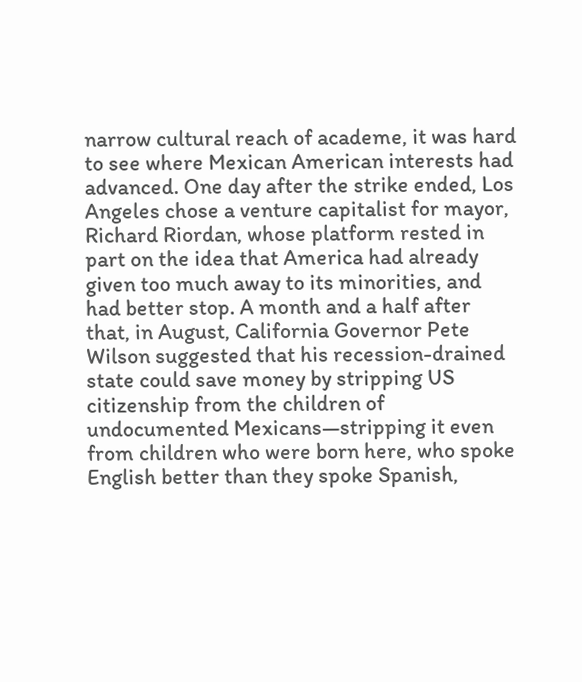narrow cultural reach of academe, it was hard to see where Mexican American interests had advanced. One day after the strike ended, Los Angeles chose a venture capitalist for mayor, Richard Riordan, whose platform rested in part on the idea that America had already given too much away to its minorities, and had better stop. A month and a half after that, in August, California Governor Pete Wilson suggested that his recession-drained state could save money by stripping US citizenship from the children of undocumented Mexicans—stripping it even from children who were born here, who spoke English better than they spoke Spanish,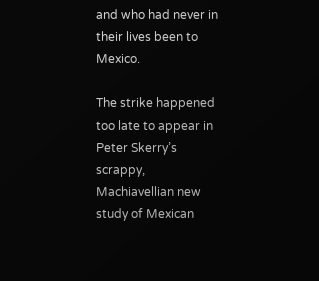and who had never in their lives been to Mexico.

The strike happened too late to appear in Peter Skerry’s scrappy, Machiavellian new study of Mexican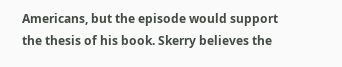Americans, but the episode would support the thesis of his book. Skerry believes the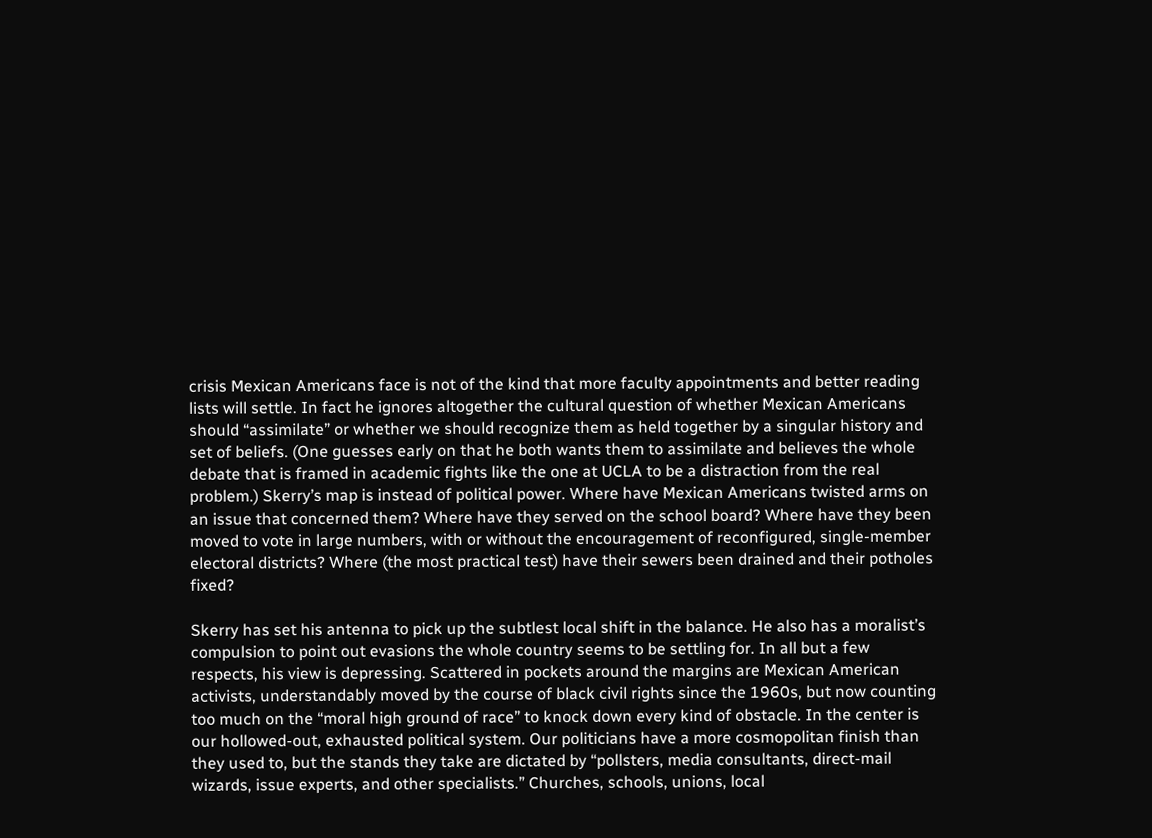crisis Mexican Americans face is not of the kind that more faculty appointments and better reading lists will settle. In fact he ignores altogether the cultural question of whether Mexican Americans should “assimilate” or whether we should recognize them as held together by a singular history and set of beliefs. (One guesses early on that he both wants them to assimilate and believes the whole debate that is framed in academic fights like the one at UCLA to be a distraction from the real problem.) Skerry’s map is instead of political power. Where have Mexican Americans twisted arms on an issue that concerned them? Where have they served on the school board? Where have they been moved to vote in large numbers, with or without the encouragement of reconfigured, single-member electoral districts? Where (the most practical test) have their sewers been drained and their potholes fixed?

Skerry has set his antenna to pick up the subtlest local shift in the balance. He also has a moralist’s compulsion to point out evasions the whole country seems to be settling for. In all but a few respects, his view is depressing. Scattered in pockets around the margins are Mexican American activists, understandably moved by the course of black civil rights since the 1960s, but now counting too much on the “moral high ground of race” to knock down every kind of obstacle. In the center is our hollowed-out, exhausted political system. Our politicians have a more cosmopolitan finish than they used to, but the stands they take are dictated by “pollsters, media consultants, direct-mail wizards, issue experts, and other specialists.” Churches, schools, unions, local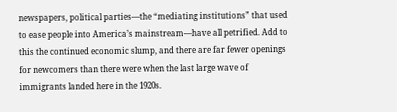newspapers, political parties—the “mediating institutions” that used to ease people into America’s mainstream—have all petrified. Add to this the continued economic slump, and there are far fewer openings for newcomers than there were when the last large wave of immigrants landed here in the 1920s.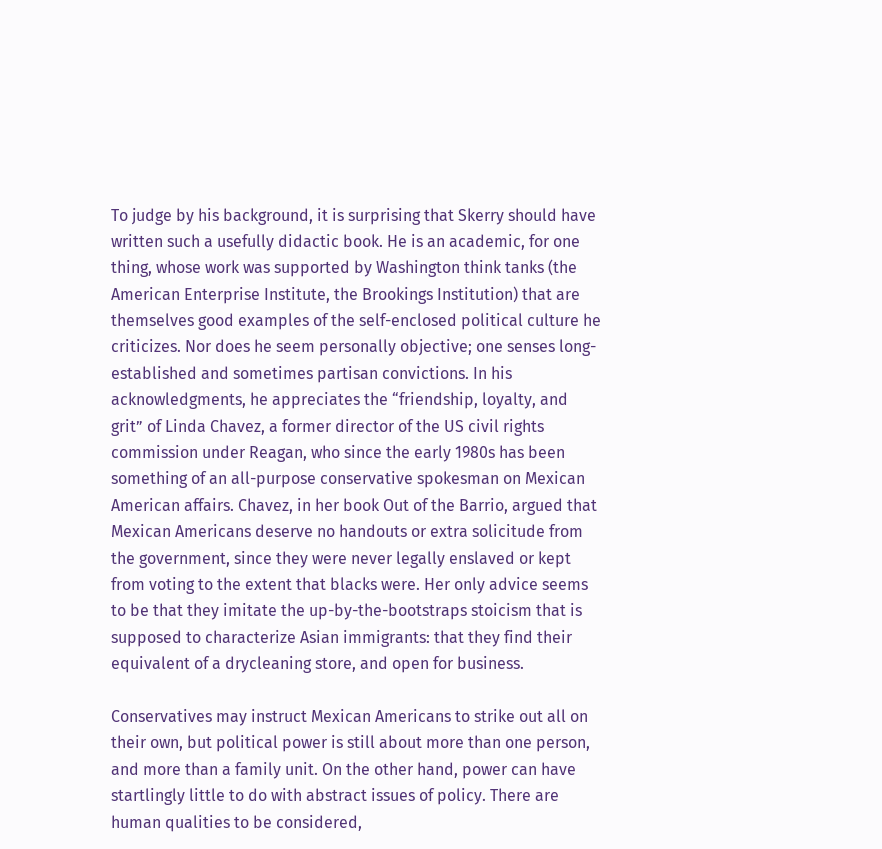To judge by his background, it is surprising that Skerry should have written such a usefully didactic book. He is an academic, for one thing, whose work was supported by Washington think tanks (the American Enterprise Institute, the Brookings Institution) that are themselves good examples of the self-enclosed political culture he criticizes. Nor does he seem personally objective; one senses long-established and sometimes partisan convictions. In his acknowledgments, he appreciates the “friendship, loyalty, and grit” of Linda Chavez, a former director of the US civil rights commission under Reagan, who since the early 1980s has been something of an all-purpose conservative spokesman on Mexican American affairs. Chavez, in her book Out of the Barrio, argued that Mexican Americans deserve no handouts or extra solicitude from the government, since they were never legally enslaved or kept from voting to the extent that blacks were. Her only advice seems to be that they imitate the up-by-the-bootstraps stoicism that is supposed to characterize Asian immigrants: that they find their equivalent of a drycleaning store, and open for business.

Conservatives may instruct Mexican Americans to strike out all on their own, but political power is still about more than one person, and more than a family unit. On the other hand, power can have startlingly little to do with abstract issues of policy. There are human qualities to be considered,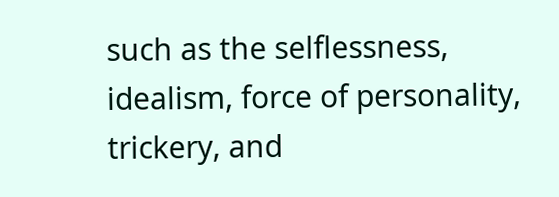such as the selflessness, idealism, force of personality, trickery, and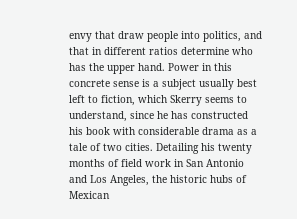envy that draw people into politics, and that in different ratios determine who has the upper hand. Power in this concrete sense is a subject usually best left to fiction, which Skerry seems to understand, since he has constructed his book with considerable drama as a tale of two cities. Detailing his twenty months of field work in San Antonio and Los Angeles, the historic hubs of Mexican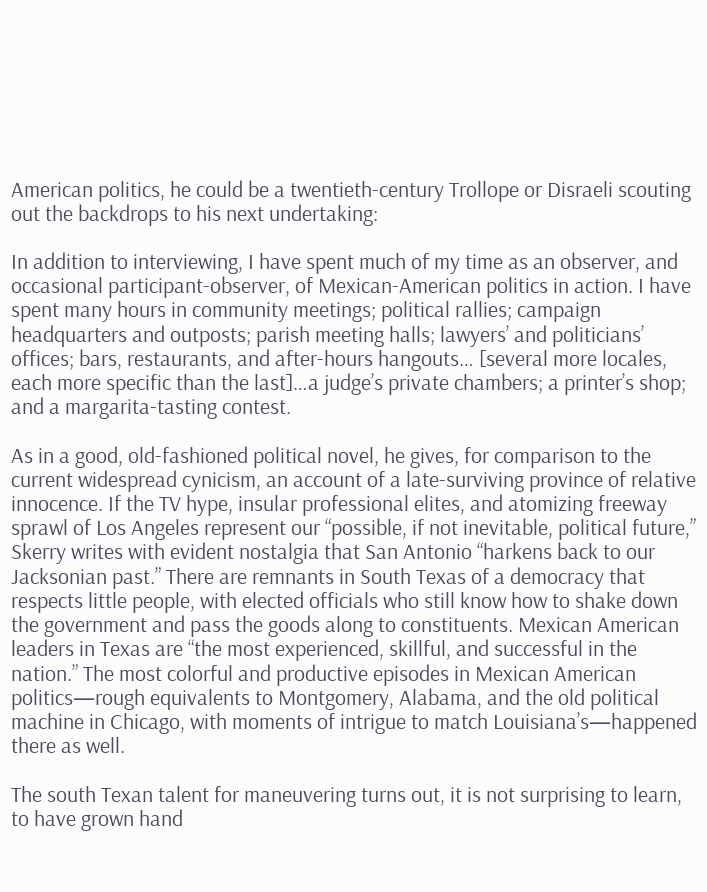American politics, he could be a twentieth-century Trollope or Disraeli scouting out the backdrops to his next undertaking:

In addition to interviewing, I have spent much of my time as an observer, and occasional participant-observer, of Mexican-American politics in action. I have spent many hours in community meetings; political rallies; campaign headquarters and outposts; parish meeting halls; lawyers’ and politicians’ offices; bars, restaurants, and after-hours hangouts… [several more locales, each more specific than the last]…a judge’s private chambers; a printer’s shop; and a margarita-tasting contest.

As in a good, old-fashioned political novel, he gives, for comparison to the current widespread cynicism, an account of a late-surviving province of relative innocence. If the TV hype, insular professional elites, and atomizing freeway sprawl of Los Angeles represent our “possible, if not inevitable, political future,” Skerry writes with evident nostalgia that San Antonio “harkens back to our Jacksonian past.” There are remnants in South Texas of a democracy that respects little people, with elected officials who still know how to shake down the government and pass the goods along to constituents. Mexican American leaders in Texas are “the most experienced, skillful, and successful in the nation.” The most colorful and productive episodes in Mexican American politics—rough equivalents to Montgomery, Alabama, and the old political machine in Chicago, with moments of intrigue to match Louisiana’s—happened there as well.

The south Texan talent for maneuvering turns out, it is not surprising to learn, to have grown hand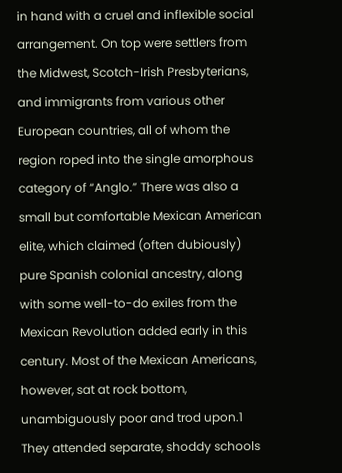in hand with a cruel and inflexible social arrangement. On top were settlers from the Midwest, Scotch-Irish Presbyterians, and immigrants from various other European countries, all of whom the region roped into the single amorphous category of “Anglo.” There was also a small but comfortable Mexican American elite, which claimed (often dubiously) pure Spanish colonial ancestry, along with some well-to-do exiles from the Mexican Revolution added early in this century. Most of the Mexican Americans, however, sat at rock bottom, unambiguously poor and trod upon.1 They attended separate, shoddy schools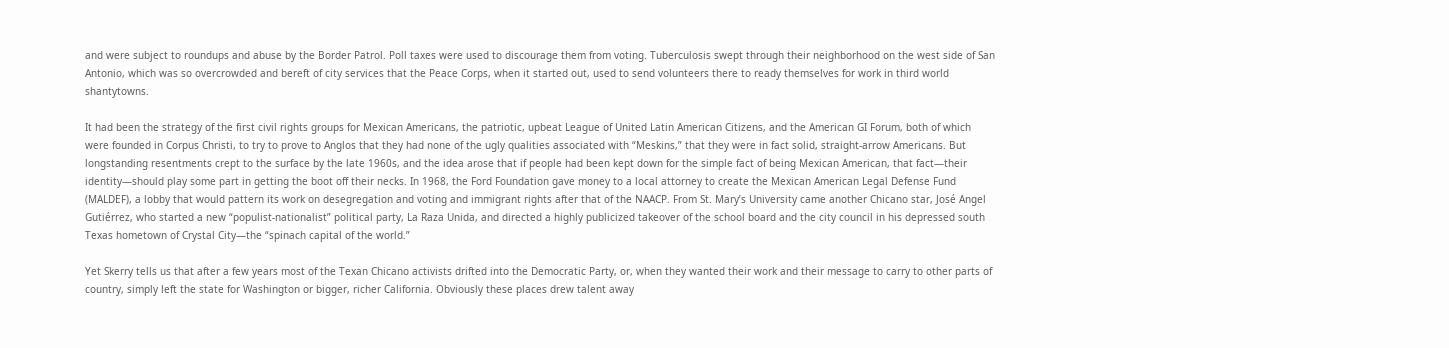and were subject to roundups and abuse by the Border Patrol. Poll taxes were used to discourage them from voting. Tuberculosis swept through their neighborhood on the west side of San Antonio, which was so overcrowded and bereft of city services that the Peace Corps, when it started out, used to send volunteers there to ready themselves for work in third world shantytowns.

It had been the strategy of the first civil rights groups for Mexican Americans, the patriotic, upbeat League of United Latin American Citizens, and the American GI Forum, both of which were founded in Corpus Christi, to try to prove to Anglos that they had none of the ugly qualities associated with “Meskins,” that they were in fact solid, straight-arrow Americans. But longstanding resentments crept to the surface by the late 1960s, and the idea arose that if people had been kept down for the simple fact of being Mexican American, that fact—their identity—should play some part in getting the boot off their necks. In 1968, the Ford Foundation gave money to a local attorney to create the Mexican American Legal Defense Fund (MALDEF), a lobby that would pattern its work on desegregation and voting and immigrant rights after that of the NAACP. From St. Mary’s University came another Chicano star, José Angel Gutiérrez, who started a new “populist-nationalist” political party, La Raza Unida, and directed a highly publicized takeover of the school board and the city council in his depressed south Texas hometown of Crystal City—the “spinach capital of the world.”

Yet Skerry tells us that after a few years most of the Texan Chicano activists drifted into the Democratic Party, or, when they wanted their work and their message to carry to other parts of country, simply left the state for Washington or bigger, richer California. Obviously these places drew talent away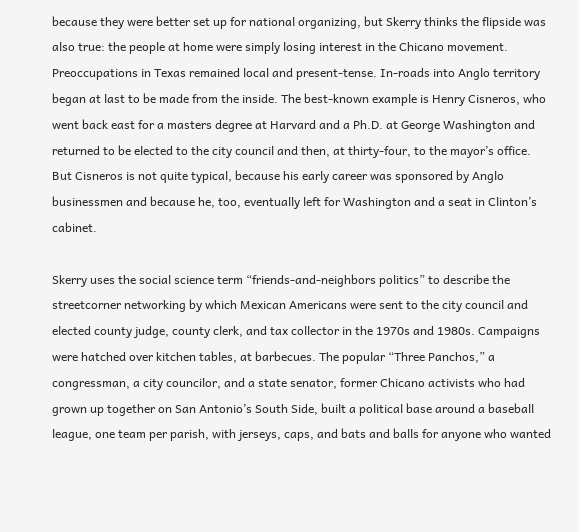because they were better set up for national organizing, but Skerry thinks the flipside was also true: the people at home were simply losing interest in the Chicano movement. Preoccupations in Texas remained local and present-tense. In-roads into Anglo territory began at last to be made from the inside. The best-known example is Henry Cisneros, who went back east for a masters degree at Harvard and a Ph.D. at George Washington and returned to be elected to the city council and then, at thirty-four, to the mayor’s office. But Cisneros is not quite typical, because his early career was sponsored by Anglo businessmen and because he, too, eventually left for Washington and a seat in Clinton’s cabinet.

Skerry uses the social science term “friends-and-neighbors politics” to describe the streetcorner networking by which Mexican Americans were sent to the city council and elected county judge, county clerk, and tax collector in the 1970s and 1980s. Campaigns were hatched over kitchen tables, at barbecues. The popular “Three Panchos,” a congressman, a city councilor, and a state senator, former Chicano activists who had grown up together on San Antonio’s South Side, built a political base around a baseball league, one team per parish, with jerseys, caps, and bats and balls for anyone who wanted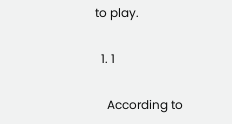to play.

  1. 1

    According to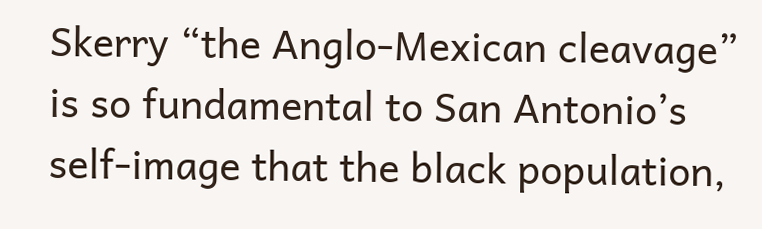Skerry “the Anglo-Mexican cleavage” is so fundamental to San Antonio’s self-image that the black population,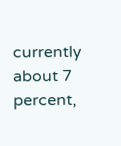currently about 7 percent,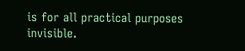is for all practical purposes invisible.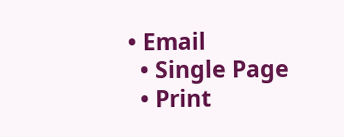• Email
  • Single Page
  • Print